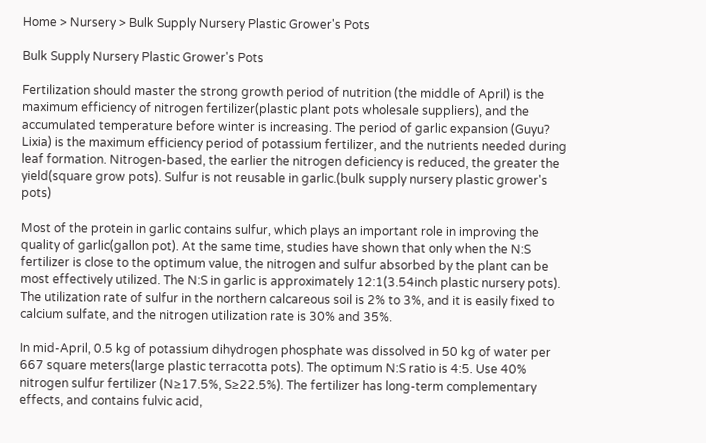Home > Nursery > Bulk Supply Nursery Plastic Grower's Pots

Bulk Supply Nursery Plastic Grower's Pots

Fertilization should master the strong growth period of nutrition (the middle of April) is the maximum efficiency of nitrogen fertilizer(plastic plant pots wholesale suppliers), and the accumulated temperature before winter is increasing. The period of garlic expansion (Guyu? Lixia) is the maximum efficiency period of potassium fertilizer, and the nutrients needed during leaf formation. Nitrogen-based, the earlier the nitrogen deficiency is reduced, the greater the yield(square grow pots). Sulfur is not reusable in garlic.(bulk supply nursery plastic grower's pots)

Most of the protein in garlic contains sulfur, which plays an important role in improving the quality of garlic(gallon pot). At the same time, studies have shown that only when the N:S fertilizer is close to the optimum value, the nitrogen and sulfur absorbed by the plant can be most effectively utilized. The N:S in garlic is approximately 12:1(3.54inch plastic nursery pots). The utilization rate of sulfur in the northern calcareous soil is 2% to 3%, and it is easily fixed to calcium sulfate, and the nitrogen utilization rate is 30% and 35%.

In mid-April, 0.5 kg of potassium dihydrogen phosphate was dissolved in 50 kg of water per 667 square meters(large plastic terracotta pots). The optimum N:S ratio is 4:5. Use 40% nitrogen sulfur fertilizer (N≥17.5%, S≥22.5%). The fertilizer has long-term complementary effects, and contains fulvic acid,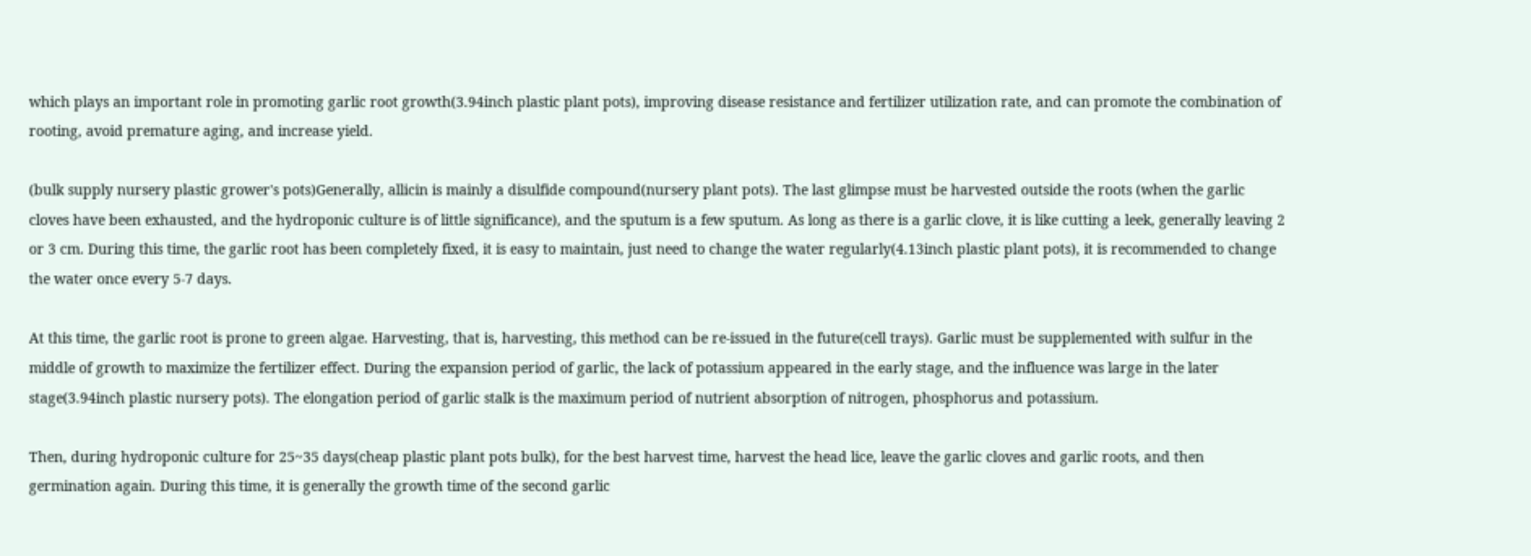which plays an important role in promoting garlic root growth(3.94inch plastic plant pots), improving disease resistance and fertilizer utilization rate, and can promote the combination of rooting, avoid premature aging, and increase yield.

(bulk supply nursery plastic grower's pots)Generally, allicin is mainly a disulfide compound(nursery plant pots). The last glimpse must be harvested outside the roots (when the garlic cloves have been exhausted, and the hydroponic culture is of little significance), and the sputum is a few sputum. As long as there is a garlic clove, it is like cutting a leek, generally leaving 2 or 3 cm. During this time, the garlic root has been completely fixed, it is easy to maintain, just need to change the water regularly(4.13inch plastic plant pots), it is recommended to change the water once every 5-7 days.

At this time, the garlic root is prone to green algae. Harvesting, that is, harvesting, this method can be re-issued in the future(cell trays). Garlic must be supplemented with sulfur in the middle of growth to maximize the fertilizer effect. During the expansion period of garlic, the lack of potassium appeared in the early stage, and the influence was large in the later stage(3.94inch plastic nursery pots). The elongation period of garlic stalk is the maximum period of nutrient absorption of nitrogen, phosphorus and potassium.

Then, during hydroponic culture for 25~35 days(cheap plastic plant pots bulk), for the best harvest time, harvest the head lice, leave the garlic cloves and garlic roots, and then germination again. During this time, it is generally the growth time of the second garlic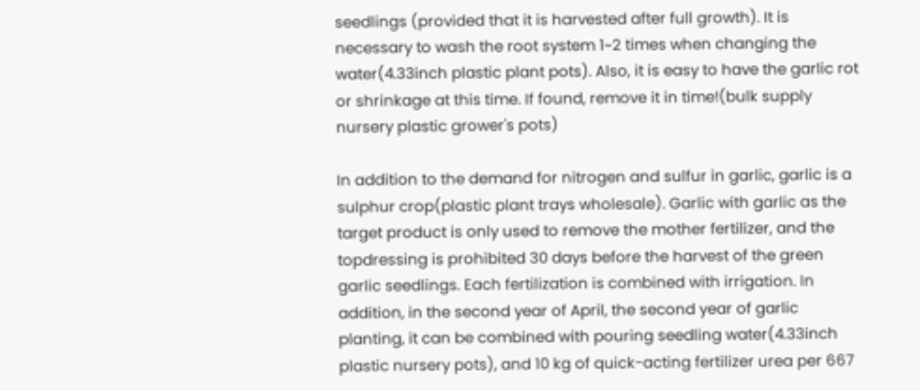seedlings (provided that it is harvested after full growth). It is necessary to wash the root system 1~2 times when changing the water(4.33inch plastic plant pots). Also, it is easy to have the garlic rot or shrinkage at this time. If found, remove it in time!(bulk supply nursery plastic grower's pots)

In addition to the demand for nitrogen and sulfur in garlic, garlic is a sulphur crop(plastic plant trays wholesale). Garlic with garlic as the target product is only used to remove the mother fertilizer, and the topdressing is prohibited 30 days before the harvest of the green garlic seedlings. Each fertilization is combined with irrigation. In addition, in the second year of April, the second year of garlic planting, it can be combined with pouring seedling water(4.33inch plastic nursery pots), and 10 kg of quick-acting fertilizer urea per 667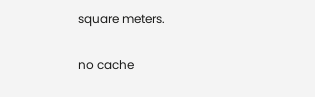square meters.

no cache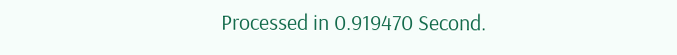Processed in 0.919470 Second.